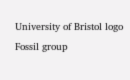University of Bristol logo Fossil group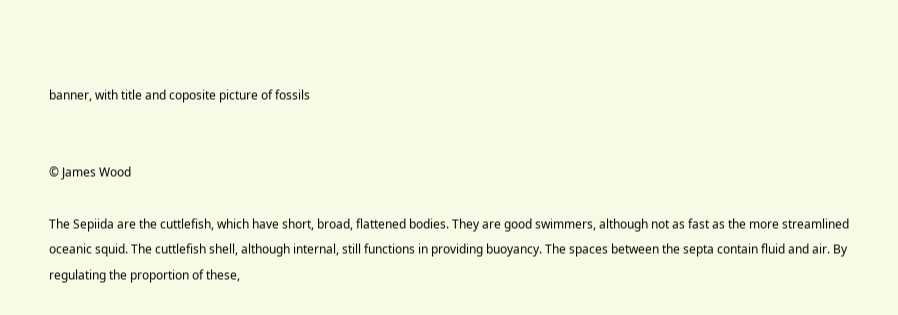banner, with title and coposite picture of fossils


© James Wood

The Sepiida are the cuttlefish, which have short, broad, flattened bodies. They are good swimmers, although not as fast as the more streamlined oceanic squid. The cuttlefish shell, although internal, still functions in providing buoyancy. The spaces between the septa contain fluid and air. By regulating the proportion of these,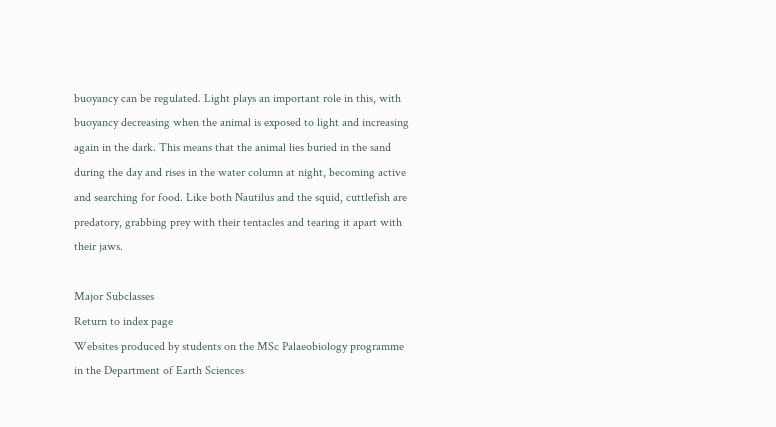buoyancy can be regulated. Light plays an important role in this, with buoyancy decreasing when the animal is exposed to light and increasing again in the dark. This means that the animal lies buried in the sand during the day and rises in the water column at night, becoming active and searching for food. Like both Nautilus and the squid, cuttlefish are predatory, grabbing prey with their tentacles and tearing it apart with their jaws.

Major Subclasses
Return to index page
Websites produced by students on the MSc Palaeobiology programme in the Department of Earth Sciences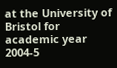at the University of Bristol for academic year 2004-5